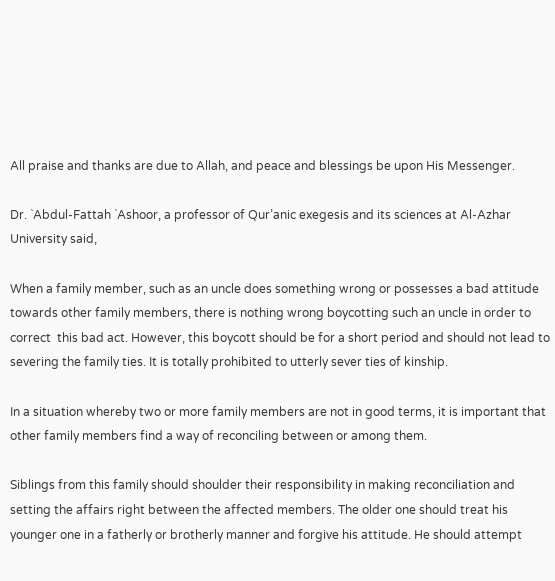All praise and thanks are due to Allah, and peace and blessings be upon His Messenger.

Dr. `Abdul-Fattah `Ashoor, a professor of Qur’anic exegesis and its sciences at Al-Azhar University said,

When a family member, such as an uncle does something wrong or possesses a bad attitude towards other family members, there is nothing wrong boycotting such an uncle in order to correct  this bad act. However, this boycott should be for a short period and should not lead to severing the family ties. It is totally prohibited to utterly sever ties of kinship.

In a situation whereby two or more family members are not in good terms, it is important that other family members find a way of reconciling between or among them.

Siblings from this family should shoulder their responsibility in making reconciliation and setting the affairs right between the affected members. The older one should treat his younger one in a fatherly or brotherly manner and forgive his attitude. He should attempt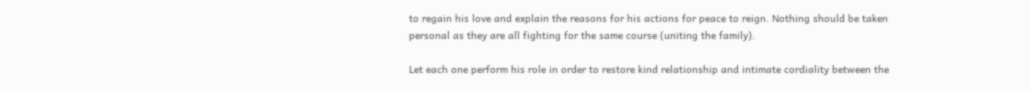to regain his love and explain the reasons for his actions for peace to reign. Nothing should be taken personal as they are all fighting for the same course (uniting the family).

Let each one perform his role in order to restore kind relationship and intimate cordiality between the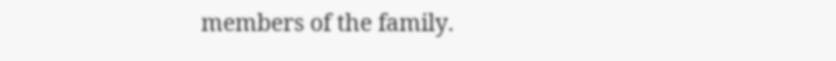members of the family.